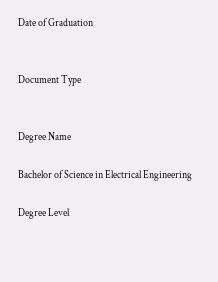Date of Graduation


Document Type


Degree Name

Bachelor of Science in Electrical Engineering

Degree Level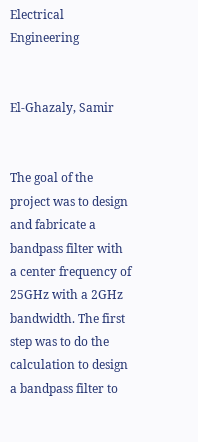Electrical Engineering


El-Ghazaly, Samir


The goal of the project was to design and fabricate a bandpass filter with a center frequency of 25GHz with a 2GHz bandwidth. The first step was to do the calculation to design a bandpass filter to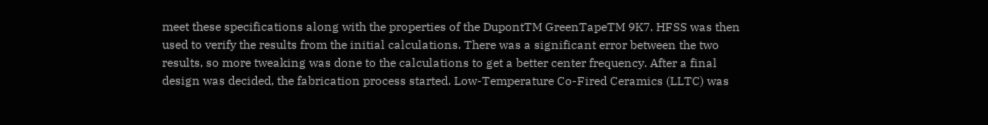meet these specifications along with the properties of the DupontTM GreenTapeTM 9K7. HFSS was then used to verify the results from the initial calculations. There was a significant error between the two results, so more tweaking was done to the calculations to get a better center frequency. After a final design was decided, the fabrication process started. Low-Temperature Co-Fired Ceramics (LLTC) was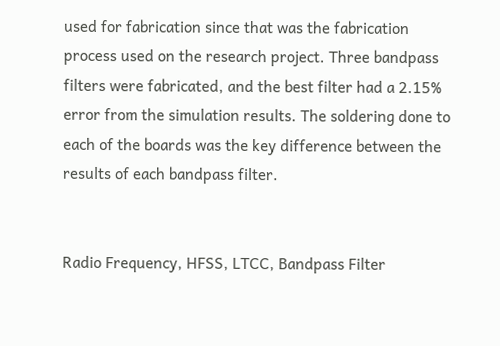used for fabrication since that was the fabrication process used on the research project. Three bandpass filters were fabricated, and the best filter had a 2.15% error from the simulation results. The soldering done to each of the boards was the key difference between the results of each bandpass filter.


Radio Frequency, HFSS, LTCC, Bandpass Filter